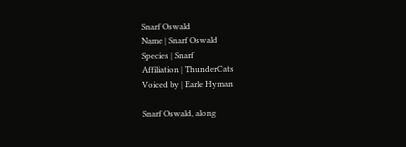Snarf Oswald
Name | Snarf Oswald
Species | Snarf
Affiliation | ThunderCats
Voiced by | Earle Hyman

Snarf Oswald, along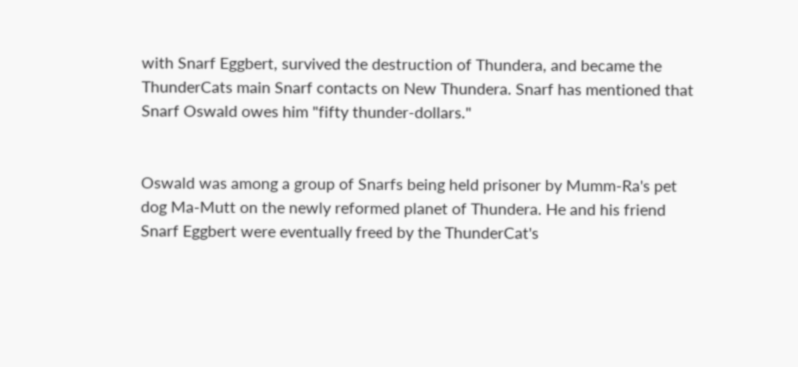with Snarf Eggbert, survived the destruction of Thundera, and became the ThunderCats main Snarf contacts on New Thundera. Snarf has mentioned that Snarf Oswald owes him "fifty thunder-dollars."


Oswald was among a group of Snarfs being held prisoner by Mumm-Ra's pet dog Ma-Mutt on the newly reformed planet of Thundera. He and his friend Snarf Eggbert were eventually freed by the ThunderCat's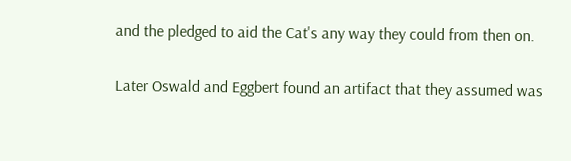and the pledged to aid the Cat's any way they could from then on.

Later Oswald and Eggbert found an artifact that they assumed was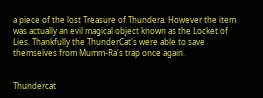a piece of the lost Treasure of Thundera. However the item was actually an evil magical object known as the Locket of Lies. Thankfully the ThunderCat's were able to save themselves from Mumm-Ra's trap once again.


Thundercat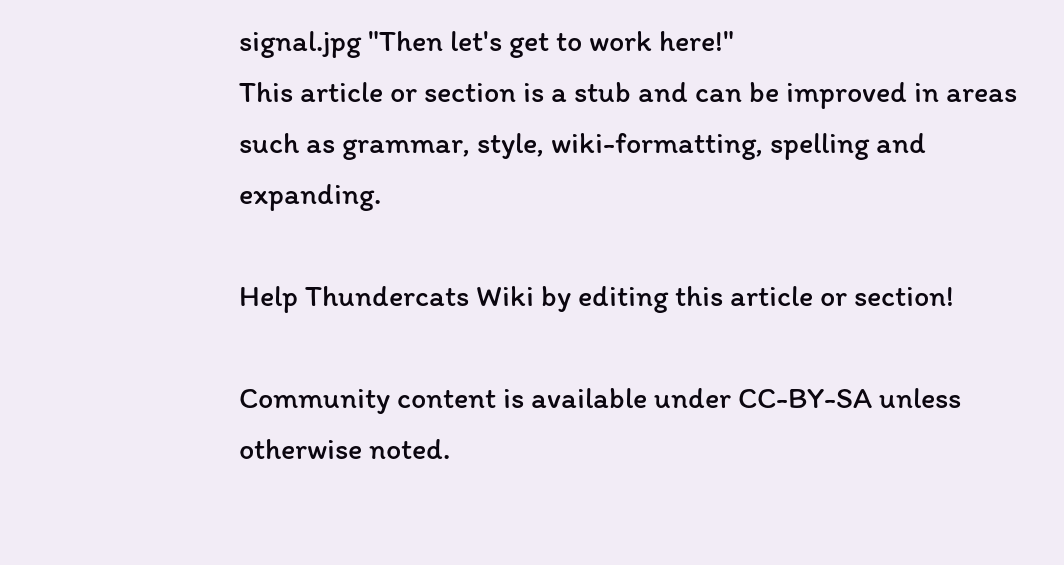signal.jpg "Then let's get to work here!"
This article or section is a stub and can be improved in areas such as grammar, style, wiki-formatting, spelling and expanding.

Help Thundercats Wiki by editing this article or section!

Community content is available under CC-BY-SA unless otherwise noted.